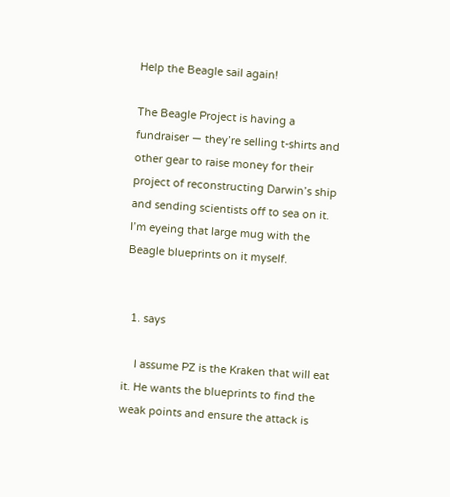Help the Beagle sail again!

The Beagle Project is having a fundraiser — they’re selling t-shirts and other gear to raise money for their project of reconstructing Darwin’s ship and sending scientists off to sea on it. I’m eyeing that large mug with the Beagle blueprints on it myself.


  1. says

    I assume PZ is the Kraken that will eat it. He wants the blueprints to find the weak points and ensure the attack is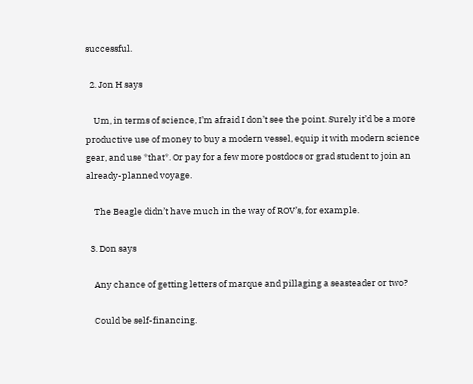successful.

  2. Jon H says

    Um, in terms of science, I’m afraid I don’t see the point. Surely it’d be a more productive use of money to buy a modern vessel, equip it with modern science gear, and use *that*. Or pay for a few more postdocs or grad student to join an already-planned voyage.

    The Beagle didn’t have much in the way of ROV’s, for example.

  3. Don says

    Any chance of getting letters of marque and pillaging a seasteader or two?

    Could be self-financing.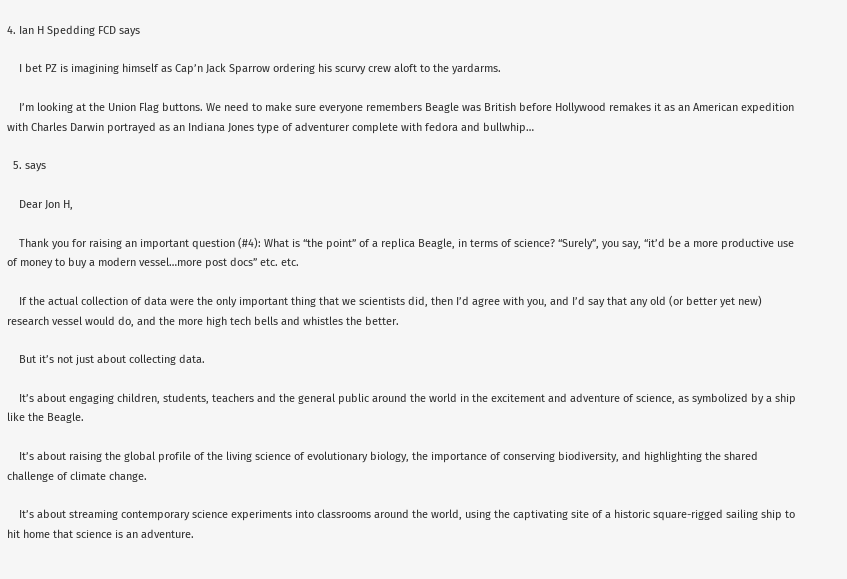4. Ian H Spedding FCD says

    I bet PZ is imagining himself as Cap’n Jack Sparrow ordering his scurvy crew aloft to the yardarms.

    I’m looking at the Union Flag buttons. We need to make sure everyone remembers Beagle was British before Hollywood remakes it as an American expedition with Charles Darwin portrayed as an Indiana Jones type of adventurer complete with fedora and bullwhip…

  5. says

    Dear Jon H,

    Thank you for raising an important question (#4): What is “the point” of a replica Beagle, in terms of science? “Surely”, you say, “it’d be a more productive use of money to buy a modern vessel…more post docs” etc. etc.

    If the actual collection of data were the only important thing that we scientists did, then I’d agree with you, and I’d say that any old (or better yet new) research vessel would do, and the more high tech bells and whistles the better.

    But it’s not just about collecting data.

    It’s about engaging children, students, teachers and the general public around the world in the excitement and adventure of science, as symbolized by a ship like the Beagle.

    It’s about raising the global profile of the living science of evolutionary biology, the importance of conserving biodiversity, and highlighting the shared challenge of climate change.

    It’s about streaming contemporary science experiments into classrooms around the world, using the captivating site of a historic square-rigged sailing ship to hit home that science is an adventure.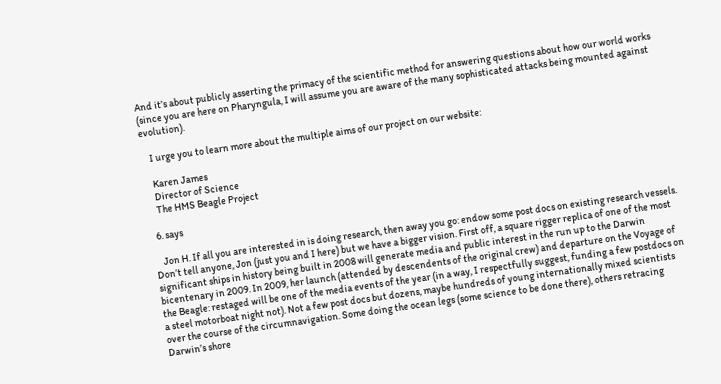And it’s about publicly asserting the primacy of the scientific method for answering questions about how our world works (since you are here on Pharyngula, I will assume you are aware of the many sophisticated attacks being mounted against evolution).

    I urge you to learn more about the multiple aims of our project on our website:

    Karen James
    Director of Science
    The HMS Beagle Project

  6. says

    Jon H. If all you are interested in is doing research, then away you go: endow some post docs on existing research vessels. Don’t tell anyone, Jon (just you and I here) but we have a bigger vision. First off, a square rigger replica of one of the most significant ships in history being built in 2008 will generate media and public interest in the run up to the Darwin bicentenary in 2009. In 2009, her launch (attended by descendents of the original crew) and departure on the Voyage of the Beagle: restaged will be one of the media events of the year (in a way, I respectfully suggest, funding a few postdocs on a steel motorboat night not). Not a few post docs but dozens, maybe hundreds of young internationally mixed scientists over the course of the circumnavigation. Some doing the ocean legs (some science to be done there), others retracing Darwin’s shore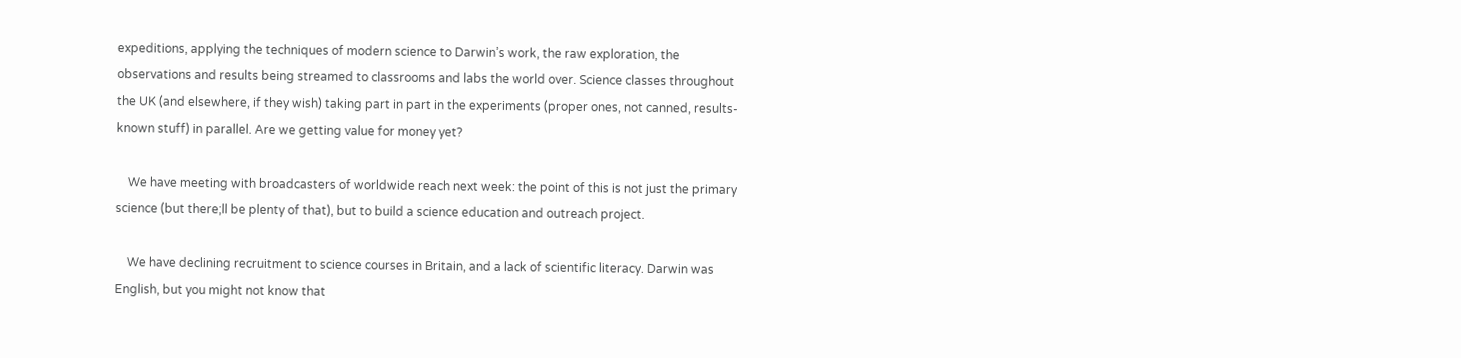expeditions, applying the techniques of modern science to Darwin’s work, the raw exploration, the observations and results being streamed to classrooms and labs the world over. Science classes throughout the UK (and elsewhere, if they wish) taking part in part in the experiments (proper ones, not canned, results-known stuff) in parallel. Are we getting value for money yet?

    We have meeting with broadcasters of worldwide reach next week: the point of this is not just the primary science (but there;ll be plenty of that), but to build a science education and outreach project.

    We have declining recruitment to science courses in Britain, and a lack of scientific literacy. Darwin was English, but you might not know that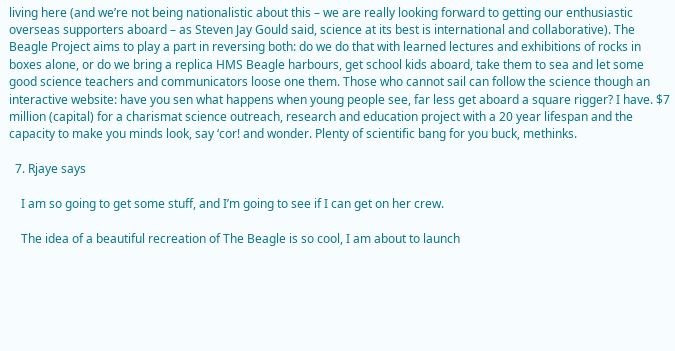living here (and we’re not being nationalistic about this – we are really looking forward to getting our enthusiastic overseas supporters aboard – as Steven Jay Gould said, science at its best is international and collaborative). The Beagle Project aims to play a part in reversing both: do we do that with learned lectures and exhibitions of rocks in boxes alone, or do we bring a replica HMS Beagle harbours, get school kids aboard, take them to sea and let some good science teachers and communicators loose one them. Those who cannot sail can follow the science though an interactive website: have you sen what happens when young people see, far less get aboard a square rigger? I have. $7 million (capital) for a charismat science outreach, research and education project with a 20 year lifespan and the capacity to make you minds look, say ‘cor! and wonder. Plenty of scientific bang for you buck, methinks.

  7. Rjaye says

    I am so going to get some stuff, and I’m going to see if I can get on her crew.

    The idea of a beautiful recreation of The Beagle is so cool, I am about to launch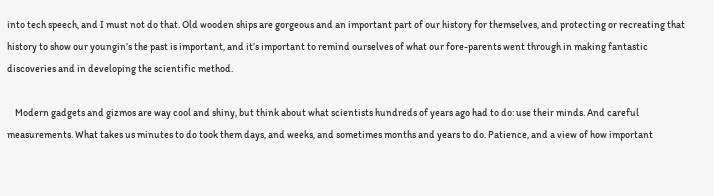into tech speech, and I must not do that. Old wooden ships are gorgeous and an important part of our history for themselves, and protecting or recreating that history to show our youngin’s the past is important, and it’s important to remind ourselves of what our fore-parents went through in making fantastic discoveries and in developing the scientific method.

    Modern gadgets and gizmos are way cool and shiny, but think about what scientists hundreds of years ago had to do: use their minds. And careful measurements. What takes us minutes to do took them days, and weeks, and sometimes months and years to do. Patience, and a view of how important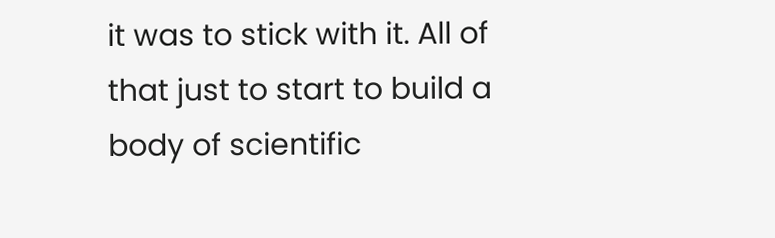it was to stick with it. All of that just to start to build a body of scientific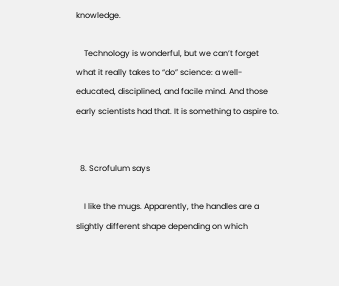knowledge.

    Technology is wonderful, but we can’t forget what it really takes to “do” science: a well-educated, disciplined, and facile mind. And those early scientists had that. It is something to aspire to.


  8. Scrofulum says

    I like the mugs. Apparently, the handles are a slightly different shape depending on which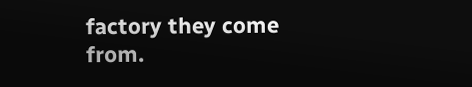factory they come from.